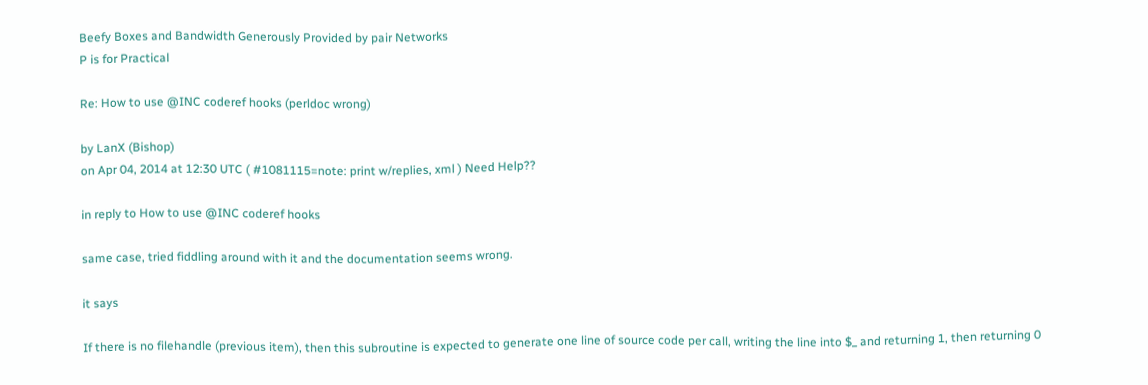Beefy Boxes and Bandwidth Generously Provided by pair Networks
P is for Practical

Re: How to use @INC coderef hooks (perldoc wrong)

by LanX (Bishop)
on Apr 04, 2014 at 12:30 UTC ( #1081115=note: print w/replies, xml ) Need Help??

in reply to How to use @INC coderef hooks

same case, tried fiddling around with it and the documentation seems wrong.

it says

If there is no filehandle (previous item), then this subroutine is expected to generate one line of source code per call, writing the line into $_ and returning 1, then returning 0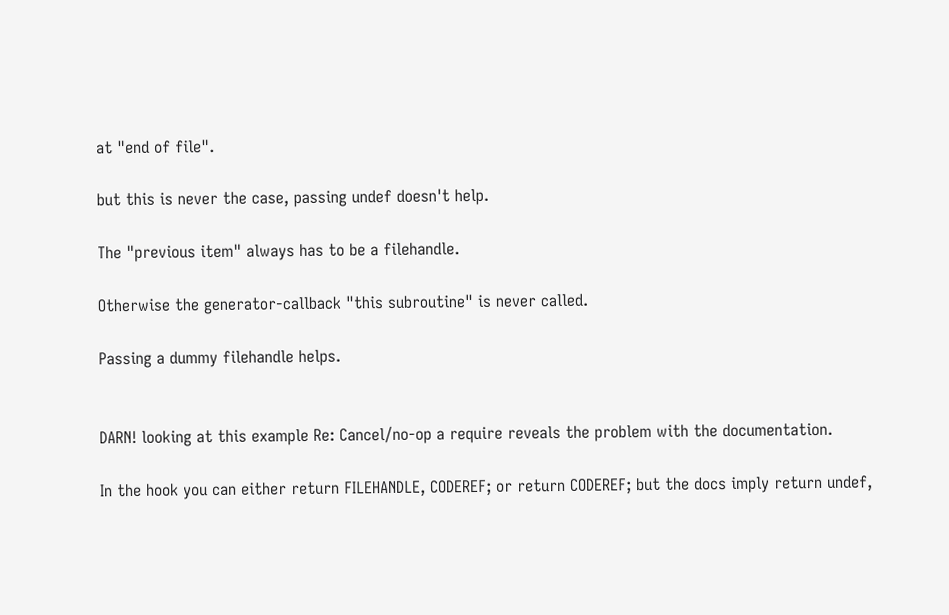at "end of file".

but this is never the case, passing undef doesn't help.

The "previous item" always has to be a filehandle.

Otherwise the generator-callback "this subroutine" is never called.

Passing a dummy filehandle helps.


DARN! looking at this example Re: Cancel/no-op a require reveals the problem with the documentation.

In the hook you can either return FILEHANDLE, CODEREF; or return CODEREF; but the docs imply return undef,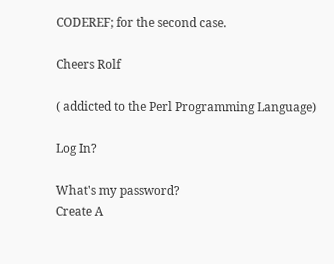CODEREF; for the second case.

Cheers Rolf

( addicted to the Perl Programming Language)

Log In?

What's my password?
Create A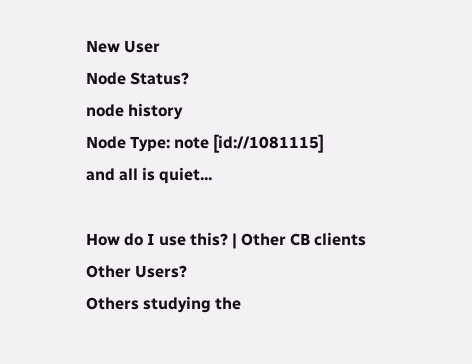New User
Node Status?
node history
Node Type: note [id://1081115]
and all is quiet...

How do I use this? | Other CB clients
Other Users?
Others studying the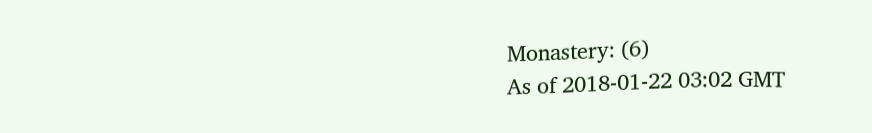Monastery: (6)
As of 2018-01-22 03:02 GMT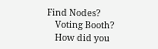Find Nodes?
    Voting Booth?
    How did you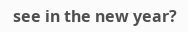see in the new year?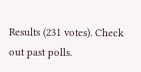Results (231 votes). Check out past polls.